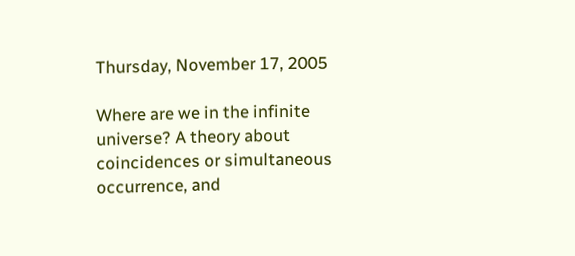Thursday, November 17, 2005

Where are we in the infinite universe? A theory about coincidences or simultaneous occurrence, and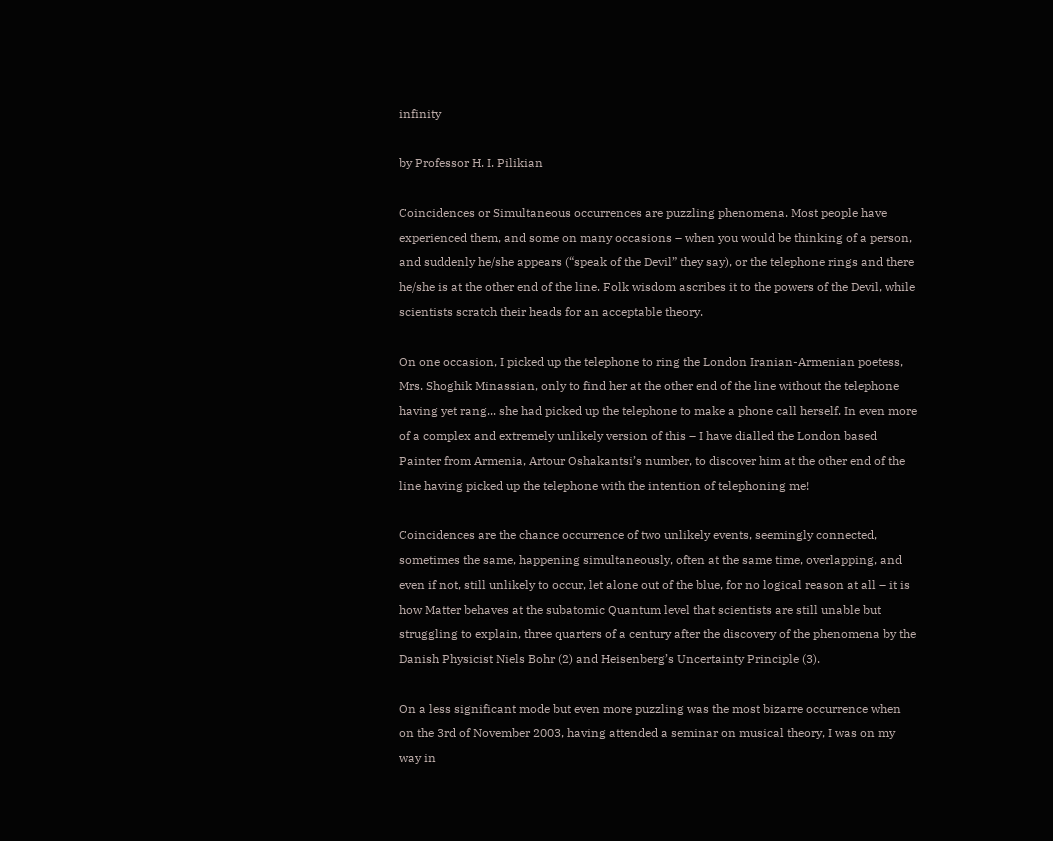infinity

by Professor H. I. Pilikian

Coincidences or Simultaneous occurrences are puzzling phenomena. Most people have experienced them, and some on many occasions – when you would be thinking of a person, and suddenly he/she appears (“speak of the Devil” they say), or the telephone rings and there he/she is at the other end of the line. Folk wisdom ascribes it to the powers of the Devil, while scientists scratch their heads for an acceptable theory.

On one occasion, I picked up the telephone to ring the London Iranian-Armenian poetess, Mrs. Shoghik Minassian, only to find her at the other end of the line without the telephone having yet rang... she had picked up the telephone to make a phone call herself. In even more of a complex and extremely unlikely version of this – I have dialled the London based Painter from Armenia, Artour Oshakantsi’s number, to discover him at the other end of the line having picked up the telephone with the intention of telephoning me!

Coincidences are the chance occurrence of two unlikely events, seemingly connected, sometimes the same, happening simultaneously, often at the same time, overlapping, and even if not, still unlikely to occur, let alone out of the blue, for no logical reason at all – it is how Matter behaves at the subatomic Quantum level that scientists are still unable but struggling to explain, three quarters of a century after the discovery of the phenomena by the Danish Physicist Niels Bohr (2) and Heisenberg’s Uncertainty Principle (3).

On a less significant mode but even more puzzling was the most bizarre occurrence when on the 3rd of November 2003, having attended a seminar on musical theory, I was on my way in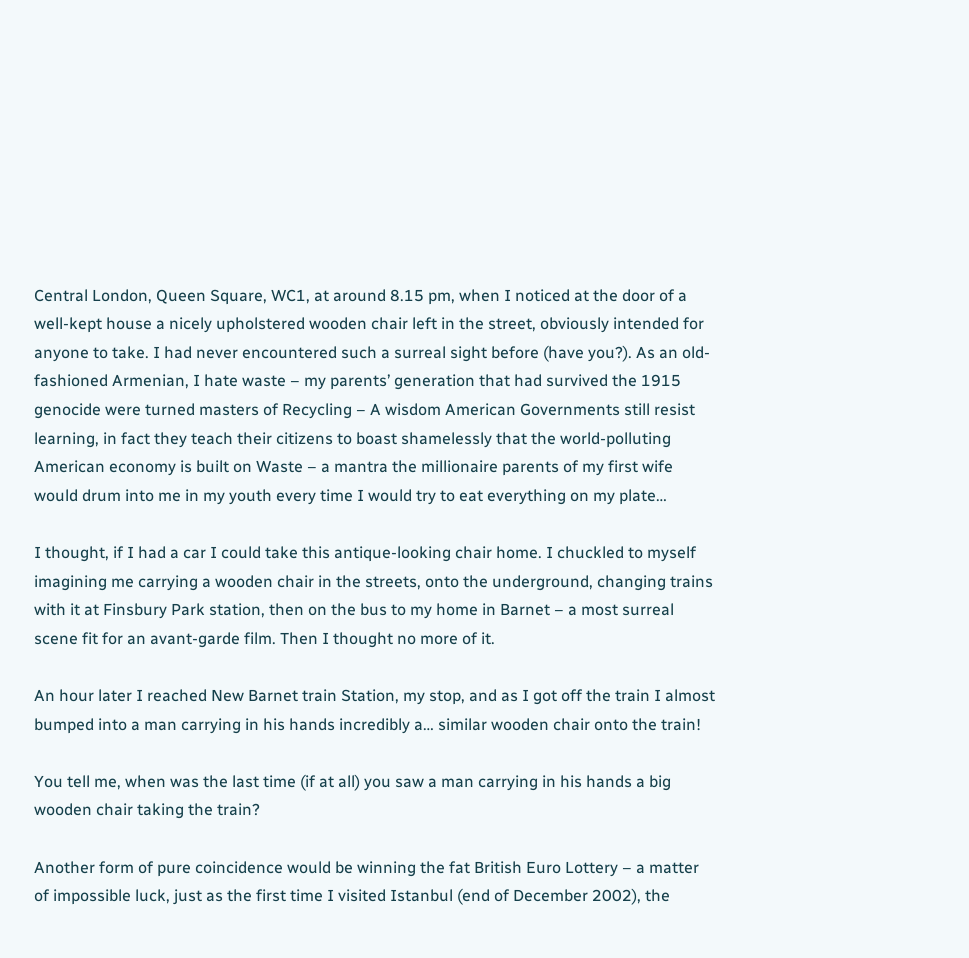Central London, Queen Square, WC1, at around 8.15 pm, when I noticed at the door of a well-kept house a nicely upholstered wooden chair left in the street, obviously intended for anyone to take. I had never encountered such a surreal sight before (have you?). As an old-fashioned Armenian, I hate waste – my parents’ generation that had survived the 1915 genocide were turned masters of Recycling – A wisdom American Governments still resist learning, in fact they teach their citizens to boast shamelessly that the world-polluting American economy is built on Waste – a mantra the millionaire parents of my first wife would drum into me in my youth every time I would try to eat everything on my plate…

I thought, if I had a car I could take this antique-looking chair home. I chuckled to myself imagining me carrying a wooden chair in the streets, onto the underground, changing trains with it at Finsbury Park station, then on the bus to my home in Barnet – a most surreal scene fit for an avant-garde film. Then I thought no more of it.

An hour later I reached New Barnet train Station, my stop, and as I got off the train I almost bumped into a man carrying in his hands incredibly a… similar wooden chair onto the train!

You tell me, when was the last time (if at all) you saw a man carrying in his hands a big wooden chair taking the train?

Another form of pure coincidence would be winning the fat British Euro Lottery – a matter of impossible luck, just as the first time I visited Istanbul (end of December 2002), the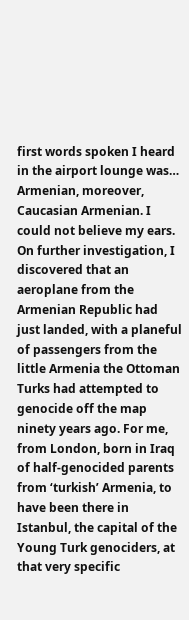first words spoken I heard in the airport lounge was… Armenian, moreover, Caucasian Armenian. I could not believe my ears. On further investigation, I discovered that an aeroplane from the Armenian Republic had just landed, with a planeful of passengers from the little Armenia the Ottoman Turks had attempted to genocide off the map ninety years ago. For me, from London, born in Iraq of half-genocided parents from ‘turkish’ Armenia, to have been there in Istanbul, the capital of the Young Turk genociders, at that very specific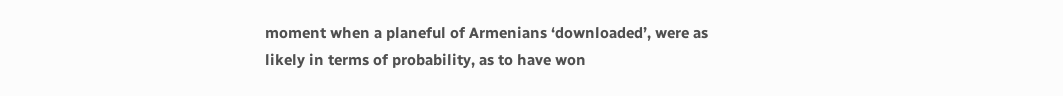moment when a planeful of Armenians ‘downloaded’, were as likely in terms of probability, as to have won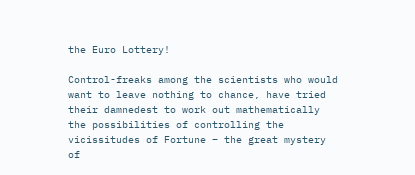the Euro Lottery!

Control-freaks among the scientists who would want to leave nothing to chance, have tried their damnedest to work out mathematically the possibilities of controlling the vicissitudes of Fortune – the great mystery of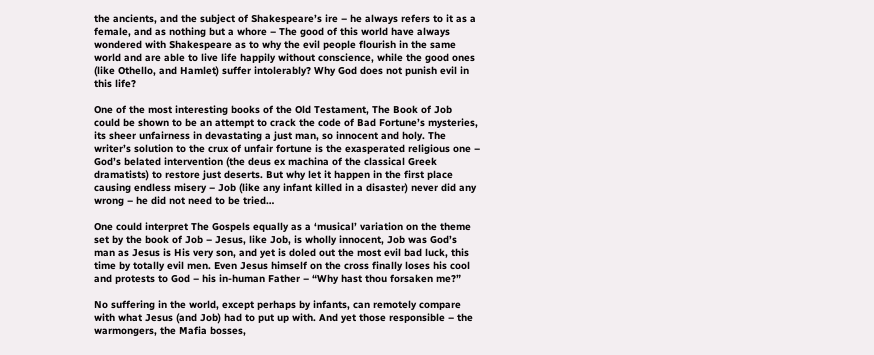the ancients, and the subject of Shakespeare’s ire – he always refers to it as a female, and as nothing but a whore – The good of this world have always wondered with Shakespeare as to why the evil people flourish in the same world and are able to live life happily without conscience, while the good ones (like Othello, and Hamlet) suffer intolerably? Why God does not punish evil in this life?

One of the most interesting books of the Old Testament, The Book of Job could be shown to be an attempt to crack the code of Bad Fortune’s mysteries, its sheer unfairness in devastating a just man, so innocent and holy. The writer’s solution to the crux of unfair fortune is the exasperated religious one – God’s belated intervention (the deus ex machina of the classical Greek dramatists) to restore just deserts. But why let it happen in the first place causing endless misery – Job (like any infant killed in a disaster) never did any wrong – he did not need to be tried…

One could interpret The Gospels equally as a ‘musical’ variation on the theme set by the book of Job – Jesus, like Job, is wholly innocent, Job was God’s man as Jesus is His very son, and yet is doled out the most evil bad luck, this time by totally evil men. Even Jesus himself on the cross finally loses his cool and protests to God – his in-human Father – “Why hast thou forsaken me?”

No suffering in the world, except perhaps by infants, can remotely compare with what Jesus (and Job) had to put up with. And yet those responsible – the warmongers, the Mafia bosses,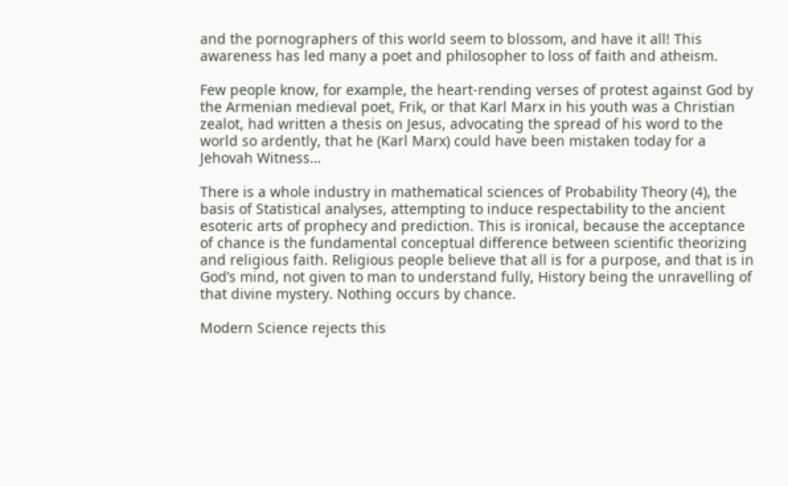and the pornographers of this world seem to blossom, and have it all! This awareness has led many a poet and philosopher to loss of faith and atheism.

Few people know, for example, the heart-rending verses of protest against God by the Armenian medieval poet, Frik, or that Karl Marx in his youth was a Christian zealot, had written a thesis on Jesus, advocating the spread of his word to the world so ardently, that he (Karl Marx) could have been mistaken today for a Jehovah Witness…

There is a whole industry in mathematical sciences of Probability Theory (4), the basis of Statistical analyses, attempting to induce respectability to the ancient esoteric arts of prophecy and prediction. This is ironical, because the acceptance of chance is the fundamental conceptual difference between scientific theorizing and religious faith. Religious people believe that all is for a purpose, and that is in God’s mind, not given to man to understand fully, History being the unravelling of that divine mystery. Nothing occurs by chance.

Modern Science rejects this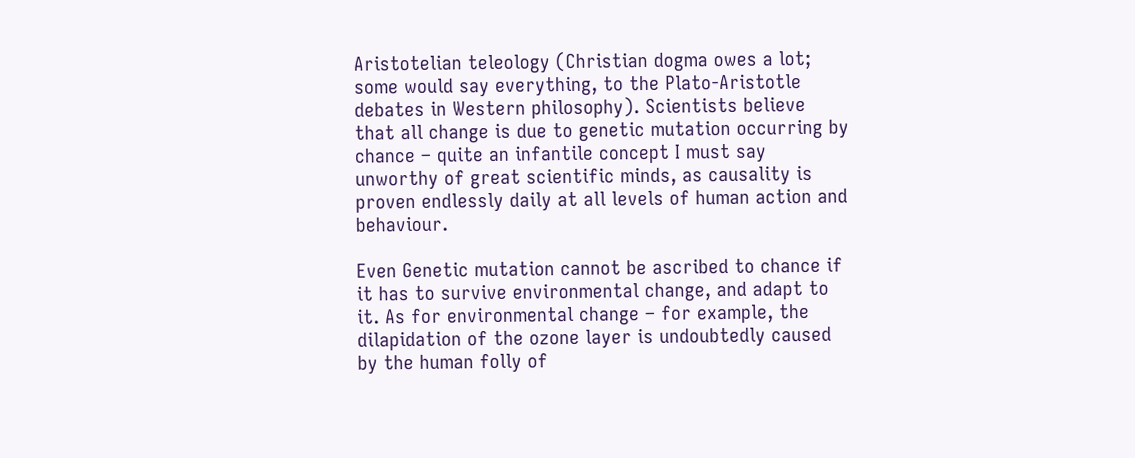Aristotelian teleology (Christian dogma owes a lot; some would say everything, to the Plato-Aristotle debates in Western philosophy). Scientists believe that all change is due to genetic mutation occurring by chance – quite an infantile concept I must say unworthy of great scientific minds, as causality is proven endlessly daily at all levels of human action and behaviour.

Even Genetic mutation cannot be ascribed to chance if it has to survive environmental change, and adapt to it. As for environmental change – for example, the dilapidation of the ozone layer is undoubtedly caused by the human folly of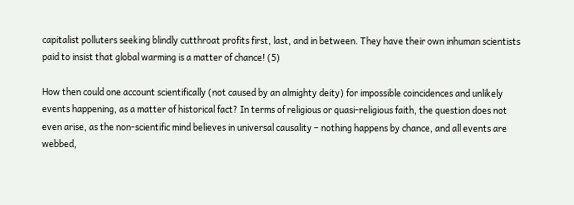capitalist polluters seeking blindly cutthroat profits first, last, and in between. They have their own inhuman scientists paid to insist that global warming is a matter of chance! (5)

How then could one account scientifically (not caused by an almighty deity) for impossible coincidences and unlikely events happening, as a matter of historical fact? In terms of religious or quasi-religious faith, the question does not even arise, as the non-scientific mind believes in universal causality – nothing happens by chance, and all events are webbed,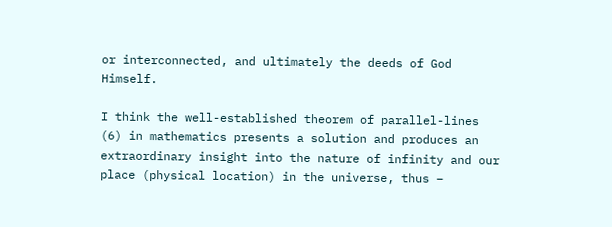or interconnected, and ultimately the deeds of God Himself.

I think the well-established theorem of parallel-lines (6) in mathematics presents a solution and produces an extraordinary insight into the nature of infinity and our place (physical location) in the universe, thus –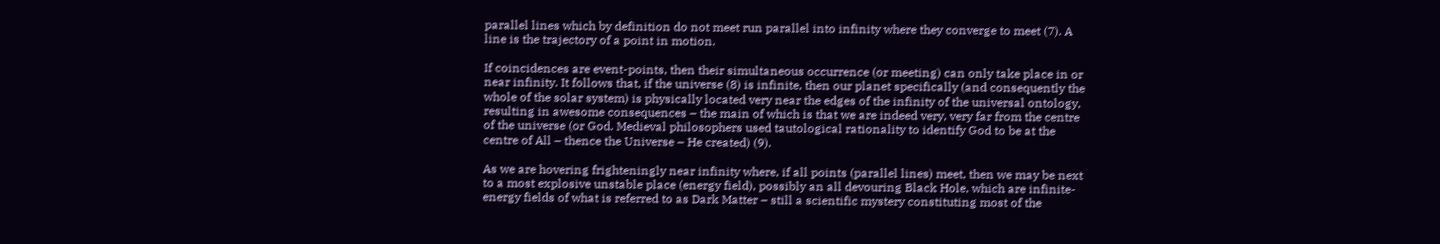parallel lines which by definition do not meet run parallel into infinity where they converge to meet (7). A line is the trajectory of a point in motion.

If coincidences are event-points, then their simultaneous occurrence (or meeting) can only take place in or near infinity. It follows that, if the universe (8) is infinite, then our planet specifically (and consequently the whole of the solar system) is physically located very near the edges of the infinity of the universal ontology, resulting in awesome consequences – the main of which is that we are indeed very, very far from the centre of the universe (or God. Medieval philosophers used tautological rationality to identify God to be at the centre of All – thence the Universe – He created) (9).

As we are hovering frighteningly near infinity where, if all points (parallel lines) meet, then we may be next to a most explosive unstable place (energy field), possibly an all devouring Black Hole, which are infinite-energy fields of what is referred to as Dark Matter – still a scientific mystery constituting most of the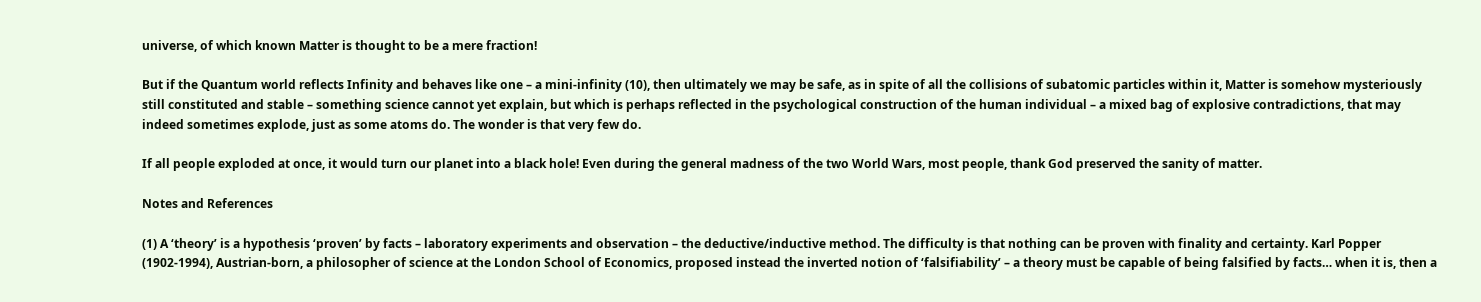universe, of which known Matter is thought to be a mere fraction!

But if the Quantum world reflects Infinity and behaves like one – a mini-infinity (10), then ultimately we may be safe, as in spite of all the collisions of subatomic particles within it, Matter is somehow mysteriously still constituted and stable – something science cannot yet explain, but which is perhaps reflected in the psychological construction of the human individual – a mixed bag of explosive contradictions, that may indeed sometimes explode, just as some atoms do. The wonder is that very few do.

If all people exploded at once, it would turn our planet into a black hole! Even during the general madness of the two World Wars, most people, thank God preserved the sanity of matter.

Notes and References

(1) A ‘theory’ is a hypothesis ‘proven’ by facts – laboratory experiments and observation – the deductive/inductive method. The difficulty is that nothing can be proven with finality and certainty. Karl Popper (1902-1994), Austrian-born, a philosopher of science at the London School of Economics, proposed instead the inverted notion of ‘falsifiability’ – a theory must be capable of being falsified by facts… when it is, then a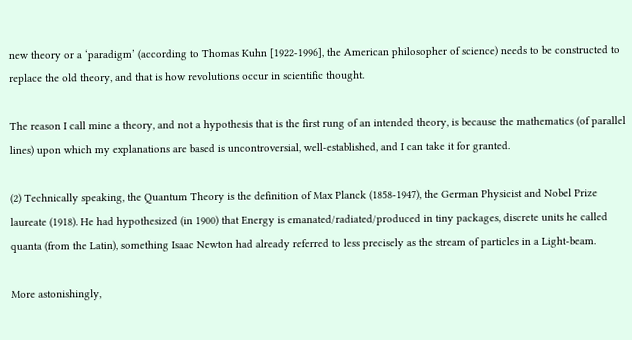new theory or a ‘paradigm’ (according to Thomas Kuhn [1922-1996], the American philosopher of science) needs to be constructed to replace the old theory, and that is how revolutions occur in scientific thought.

The reason I call mine a theory, and not a hypothesis that is the first rung of an intended theory, is because the mathematics (of parallel lines) upon which my explanations are based is uncontroversial, well-established, and I can take it for granted.

(2) Technically speaking, the Quantum Theory is the definition of Max Planck (1858-1947), the German Physicist and Nobel Prize laureate (1918). He had hypothesized (in 1900) that Energy is emanated/radiated/produced in tiny packages, discrete units he called quanta (from the Latin), something Isaac Newton had already referred to less precisely as the stream of particles in a Light-beam.

More astonishingly,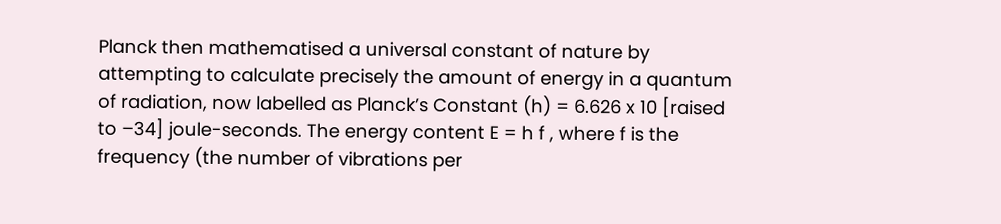Planck then mathematised a universal constant of nature by attempting to calculate precisely the amount of energy in a quantum of radiation, now labelled as Planck’s Constant (h) = 6.626 x 10 [raised to –34] joule-seconds. The energy content E = h f , where f is the frequency (the number of vibrations per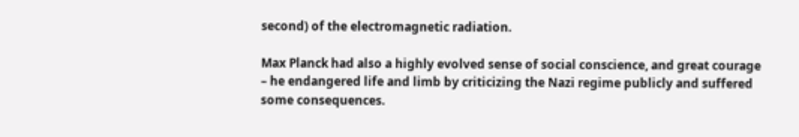second) of the electromagnetic radiation.

Max Planck had also a highly evolved sense of social conscience, and great courage – he endangered life and limb by criticizing the Nazi regime publicly and suffered some consequences.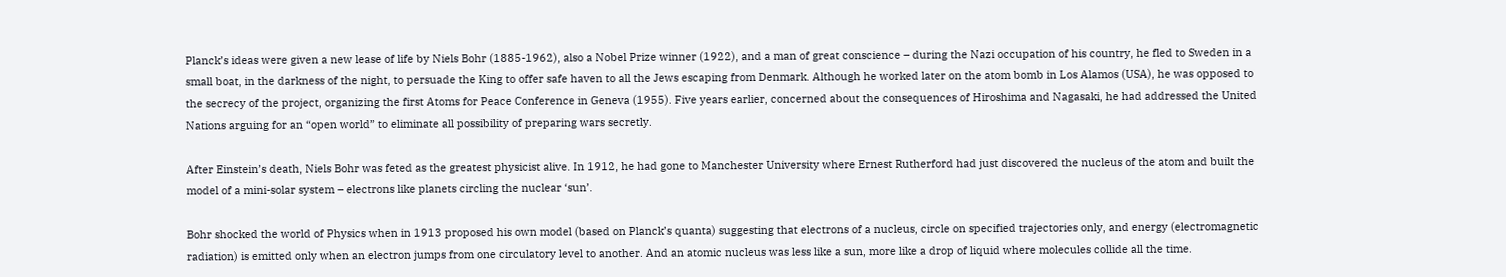Planck’s ideas were given a new lease of life by Niels Bohr (1885-1962), also a Nobel Prize winner (1922), and a man of great conscience – during the Nazi occupation of his country, he fled to Sweden in a small boat, in the darkness of the night, to persuade the King to offer safe haven to all the Jews escaping from Denmark. Although he worked later on the atom bomb in Los Alamos (USA), he was opposed to the secrecy of the project, organizing the first Atoms for Peace Conference in Geneva (1955). Five years earlier, concerned about the consequences of Hiroshima and Nagasaki, he had addressed the United Nations arguing for an “open world” to eliminate all possibility of preparing wars secretly.

After Einstein’s death, Niels Bohr was feted as the greatest physicist alive. In 1912, he had gone to Manchester University where Ernest Rutherford had just discovered the nucleus of the atom and built the model of a mini-solar system – electrons like planets circling the nuclear ‘sun’.

Bohr shocked the world of Physics when in 1913 proposed his own model (based on Planck’s quanta) suggesting that electrons of a nucleus, circle on specified trajectories only, and energy (electromagnetic radiation) is emitted only when an electron jumps from one circulatory level to another. And an atomic nucleus was less like a sun, more like a drop of liquid where molecules collide all the time.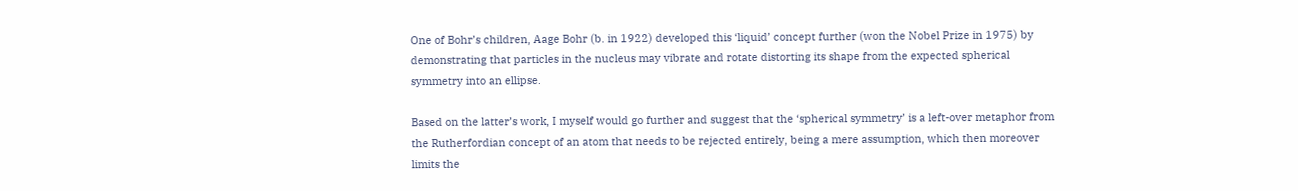One of Bohr’s children, Aage Bohr (b. in 1922) developed this ‘liquid’ concept further (won the Nobel Prize in 1975) by demonstrating that particles in the nucleus may vibrate and rotate distorting its shape from the expected spherical symmetry into an ellipse.

Based on the latter’s work, I myself would go further and suggest that the ‘spherical symmetry’ is a left-over metaphor from the Rutherfordian concept of an atom that needs to be rejected entirely, being a mere assumption, which then moreover limits the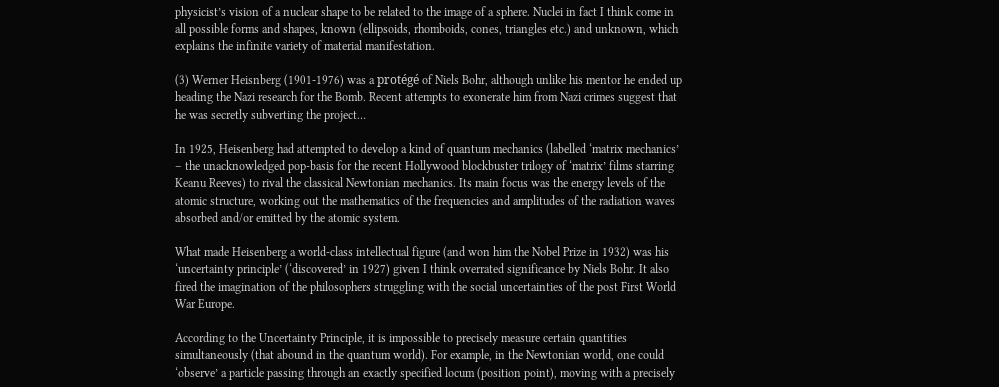physicist’s vision of a nuclear shape to be related to the image of a sphere. Nuclei in fact I think come in all possible forms and shapes, known (ellipsoids, rhomboids, cones, triangles etc.) and unknown, which explains the infinite variety of material manifestation.

(3) Werner Heisnberg (1901-1976) was a protégé of Niels Bohr, although unlike his mentor he ended up heading the Nazi research for the Bomb. Recent attempts to exonerate him from Nazi crimes suggest that he was secretly subverting the project…

In 1925, Heisenberg had attempted to develop a kind of quantum mechanics (labelled ‘matrix mechanics’ – the unacknowledged pop-basis for the recent Hollywood blockbuster trilogy of ‘matrix’ films starring Keanu Reeves) to rival the classical Newtonian mechanics. Its main focus was the energy levels of the atomic structure, working out the mathematics of the frequencies and amplitudes of the radiation waves absorbed and/or emitted by the atomic system.

What made Heisenberg a world-class intellectual figure (and won him the Nobel Prize in 1932) was his ‘uncertainty principle’ (‘discovered’ in 1927) given I think overrated significance by Niels Bohr. It also fired the imagination of the philosophers struggling with the social uncertainties of the post First World War Europe.

According to the Uncertainty Principle, it is impossible to precisely measure certain quantities simultaneously (that abound in the quantum world). For example, in the Newtonian world, one could ‘observe’ a particle passing through an exactly specified locum (position point), moving with a precisely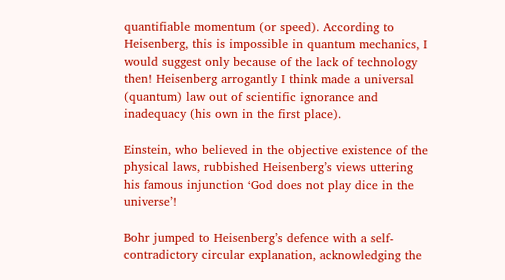quantifiable momentum (or speed). According to Heisenberg, this is impossible in quantum mechanics, I would suggest only because of the lack of technology then! Heisenberg arrogantly I think made a universal (quantum) law out of scientific ignorance and inadequacy (his own in the first place).

Einstein, who believed in the objective existence of the physical laws, rubbished Heisenberg’s views uttering his famous injunction ‘God does not play dice in the universe’!

Bohr jumped to Heisenberg’s defence with a self-contradictory circular explanation, acknowledging the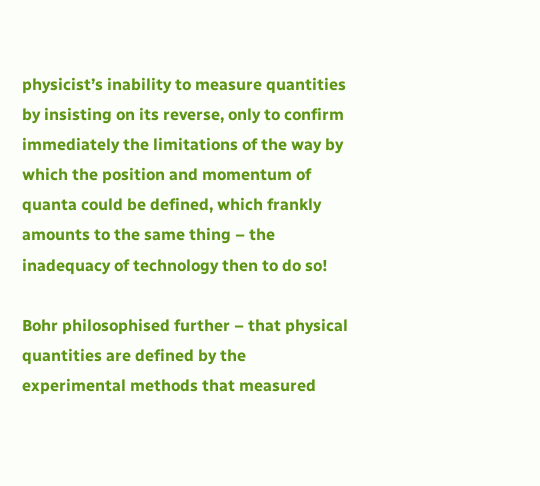physicist’s inability to measure quantities by insisting on its reverse, only to confirm immediately the limitations of the way by which the position and momentum of quanta could be defined, which frankly amounts to the same thing – the inadequacy of technology then to do so!

Bohr philosophised further – that physical quantities are defined by the experimental methods that measured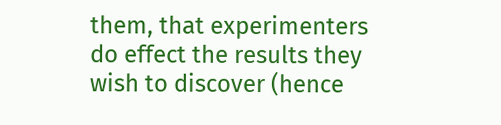them, that experimenters do effect the results they wish to discover (hence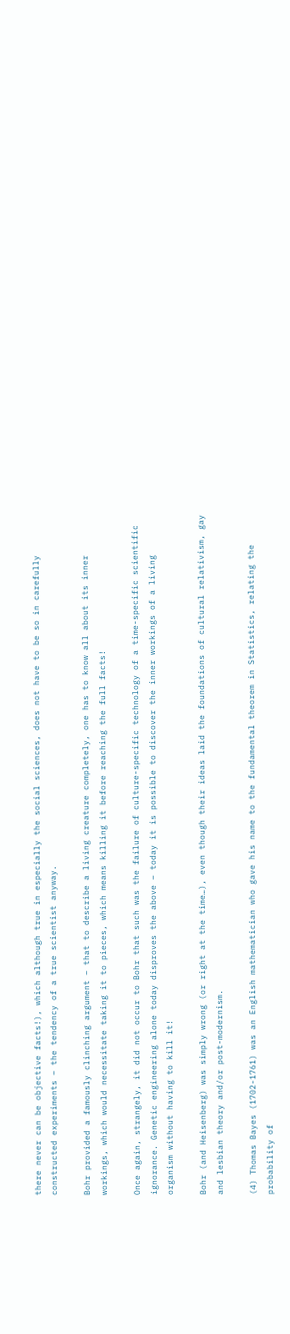there never can be objective facts!), which although true in especially the social sciences, does not have to be so in carefully constructed experiments – the tendency of a true scientist anyway.

Bohr provided a famously clinching argument – that to describe a living creature completely, one has to know all about its inner workings, which would necessitate taking it to pieces, which means killing it before reaching the full facts!

Once again, strangely, it did not occur to Bohr that such was the failure of culture-specific technology of a time-specific scientific ignorance. Genetic engineering alone today disproves the above – today it is possible to discover the inner workings of a living organism without having to kill it!

Bohr (and Heisenberg) was simply wrong (or right at the time…), even though their ideas laid the foundations of cultural relativism, gay and lesbian theory and/or post-modernism.

(4) Thomas Bayes (1702-1761) was an English mathematician who gave his name to the fundamental theorem in Statistics, relating the probability of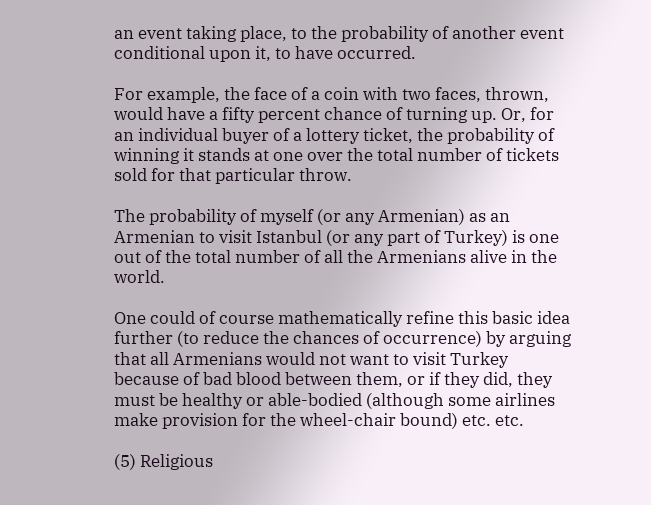an event taking place, to the probability of another event conditional upon it, to have occurred.

For example, the face of a coin with two faces, thrown, would have a fifty percent chance of turning up. Or, for an individual buyer of a lottery ticket, the probability of winning it stands at one over the total number of tickets sold for that particular throw.

The probability of myself (or any Armenian) as an Armenian to visit Istanbul (or any part of Turkey) is one out of the total number of all the Armenians alive in the world.

One could of course mathematically refine this basic idea further (to reduce the chances of occurrence) by arguing that all Armenians would not want to visit Turkey because of bad blood between them, or if they did, they must be healthy or able-bodied (although some airlines make provision for the wheel-chair bound) etc. etc.

(5) Religious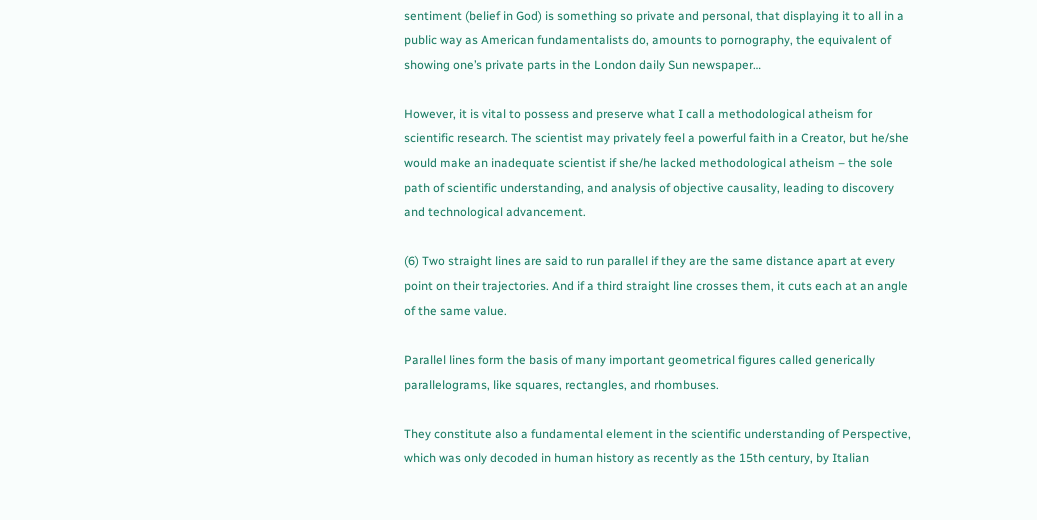sentiment (belief in God) is something so private and personal, that displaying it to all in a public way as American fundamentalists do, amounts to pornography, the equivalent of showing one’s private parts in the London daily Sun newspaper…

However, it is vital to possess and preserve what I call a methodological atheism for scientific research. The scientist may privately feel a powerful faith in a Creator, but he/she would make an inadequate scientist if she/he lacked methodological atheism – the sole path of scientific understanding, and analysis of objective causality, leading to discovery and technological advancement.

(6) Two straight lines are said to run parallel if they are the same distance apart at every point on their trajectories. And if a third straight line crosses them, it cuts each at an angle of the same value.

Parallel lines form the basis of many important geometrical figures called generically parallelograms, like squares, rectangles, and rhombuses.

They constitute also a fundamental element in the scientific understanding of Perspective, which was only decoded in human history as recently as the 15th century, by Italian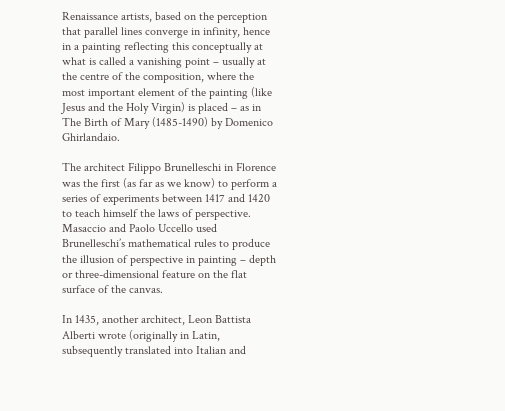Renaissance artists, based on the perception that parallel lines converge in infinity, hence in a painting reflecting this conceptually at what is called a vanishing point – usually at the centre of the composition, where the most important element of the painting (like Jesus and the Holy Virgin) is placed – as in The Birth of Mary (1485-1490) by Domenico Ghirlandaio.

The architect Filippo Brunelleschi in Florence was the first (as far as we know) to perform a series of experiments between 1417 and 1420 to teach himself the laws of perspective. Masaccio and Paolo Uccello used Brunelleschi’s mathematical rules to produce the illusion of perspective in painting – depth or three-dimensional feature on the flat surface of the canvas.

In 1435, another architect, Leon Battista Alberti wrote (originally in Latin, subsequently translated into Italian and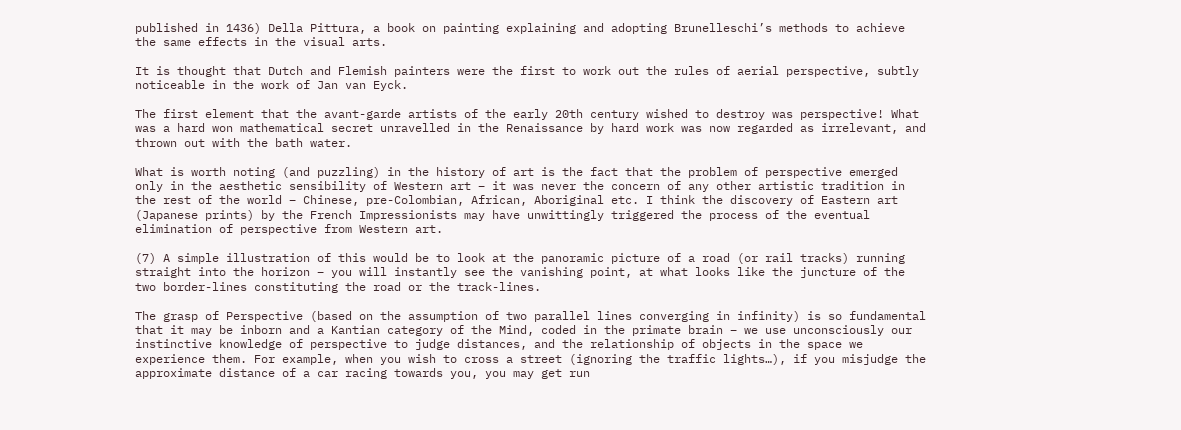published in 1436) Della Pittura, a book on painting explaining and adopting Brunelleschi’s methods to achieve the same effects in the visual arts.

It is thought that Dutch and Flemish painters were the first to work out the rules of aerial perspective, subtly noticeable in the work of Jan van Eyck.

The first element that the avant-garde artists of the early 20th century wished to destroy was perspective! What was a hard won mathematical secret unravelled in the Renaissance by hard work was now regarded as irrelevant, and thrown out with the bath water.

What is worth noting (and puzzling) in the history of art is the fact that the problem of perspective emerged only in the aesthetic sensibility of Western art – it was never the concern of any other artistic tradition in the rest of the world – Chinese, pre-Colombian, African, Aboriginal etc. I think the discovery of Eastern art (Japanese prints) by the French Impressionists may have unwittingly triggered the process of the eventual elimination of perspective from Western art.

(7) A simple illustration of this would be to look at the panoramic picture of a road (or rail tracks) running straight into the horizon – you will instantly see the vanishing point, at what looks like the juncture of the two border-lines constituting the road or the track-lines.

The grasp of Perspective (based on the assumption of two parallel lines converging in infinity) is so fundamental that it may be inborn and a Kantian category of the Mind, coded in the primate brain – we use unconsciously our instinctive knowledge of perspective to judge distances, and the relationship of objects in the space we experience them. For example, when you wish to cross a street (ignoring the traffic lights…), if you misjudge the approximate distance of a car racing towards you, you may get run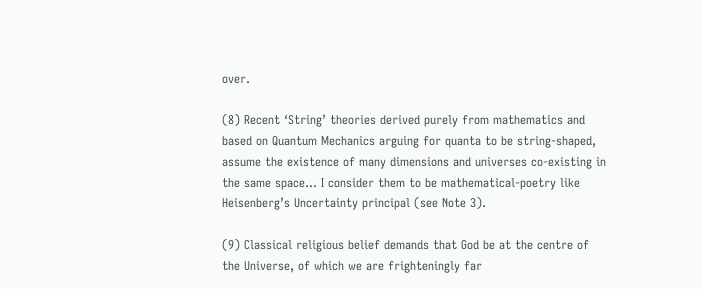over.

(8) Recent ‘String’ theories derived purely from mathematics and based on Quantum Mechanics arguing for quanta to be string-shaped, assume the existence of many dimensions and universes co-existing in the same space… I consider them to be mathematical-poetry like Heisenberg’s Uncertainty principal (see Note 3).

(9) Classical religious belief demands that God be at the centre of the Universe, of which we are frighteningly far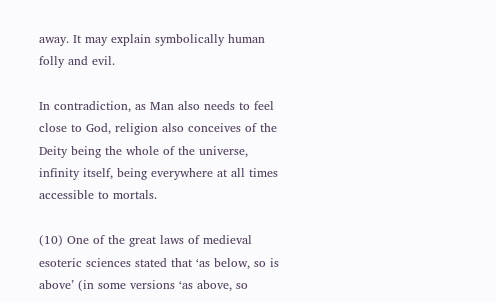away. It may explain symbolically human folly and evil.

In contradiction, as Man also needs to feel close to God, religion also conceives of the Deity being the whole of the universe, infinity itself, being everywhere at all times accessible to mortals.

(10) One of the great laws of medieval esoteric sciences stated that ‘as below, so is above’ (in some versions ‘as above, so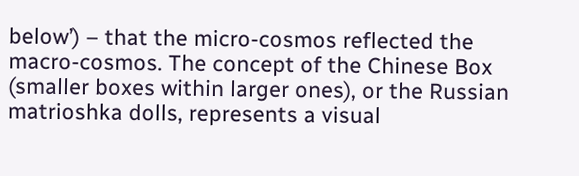below’) – that the micro-cosmos reflected the macro-cosmos. The concept of the Chinese Box (smaller boxes within larger ones), or the Russian matrioshka dolls, represents a visual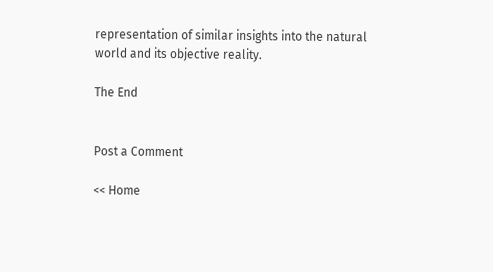representation of similar insights into the natural world and its objective reality.

The End


Post a Comment

<< Home